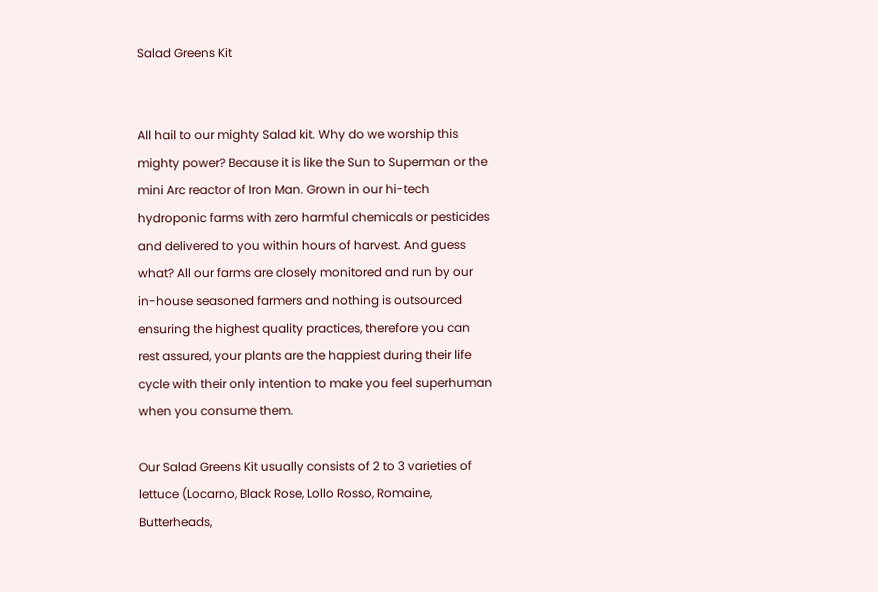Salad Greens Kit


All hail to our mighty Salad kit. Why do we worship this mighty power? Because it is like the Sun to Superman or the mini Arc reactor of Iron Man. Grown in our hi-tech hydroponic farms with zero harmful chemicals or pesticides and delivered to you within hours of harvest. And guess what? All our farms are closely monitored and run by our in-house seasoned farmers and nothing is outsourced ensuring the highest quality practices, therefore you can rest assured, your plants are the happiest during their life cycle with their only intention to make you feel superhuman when you consume them.

Our Salad Greens Kit usually consists of 2 to 3 varieties of lettuce (Locarno, Black Rose, Lollo Rosso, Romaine, Butterheads,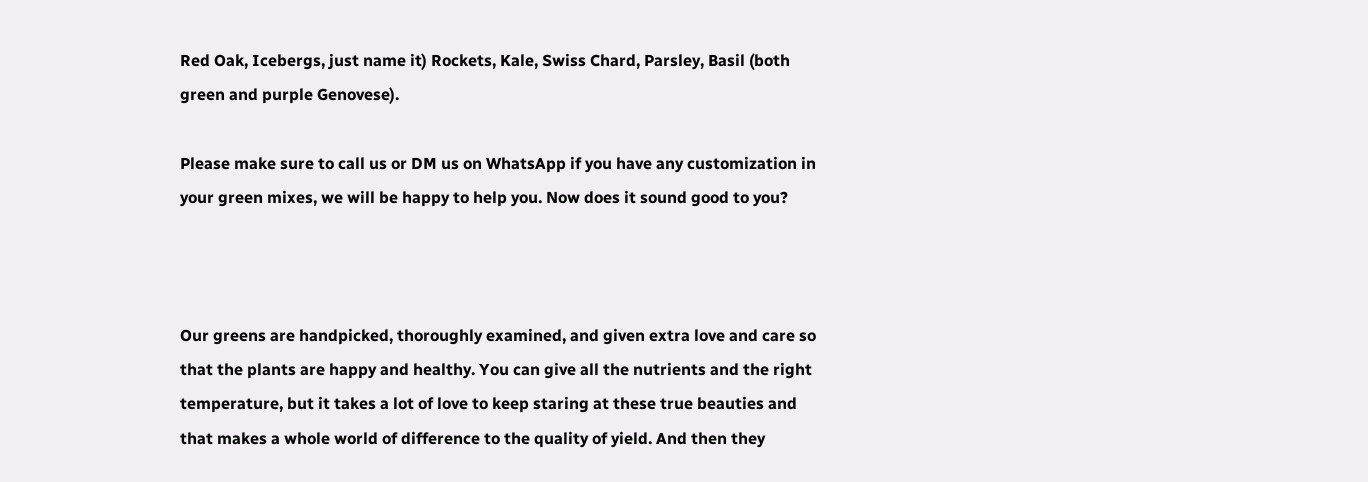Red Oak, Icebergs, just name it) Rockets, Kale, Swiss Chard, Parsley, Basil (both green and purple Genovese).

Please make sure to call us or DM us on WhatsApp if you have any customization in your green mixes, we will be happy to help you. Now does it sound good to you?



Our greens are handpicked, thoroughly examined, and given extra love and care so that the plants are happy and healthy. You can give all the nutrients and the right temperature, but it takes a lot of love to keep staring at these true beauties and that makes a whole world of difference to the quality of yield. And then they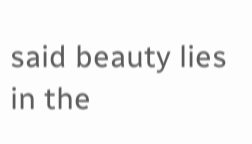said beauty lies in the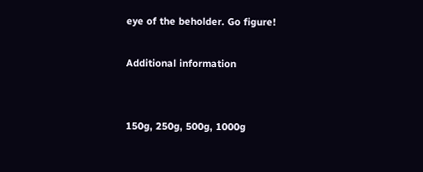eye of the beholder. Go figure!

Additional information


150g, 250g, 500g, 1000g